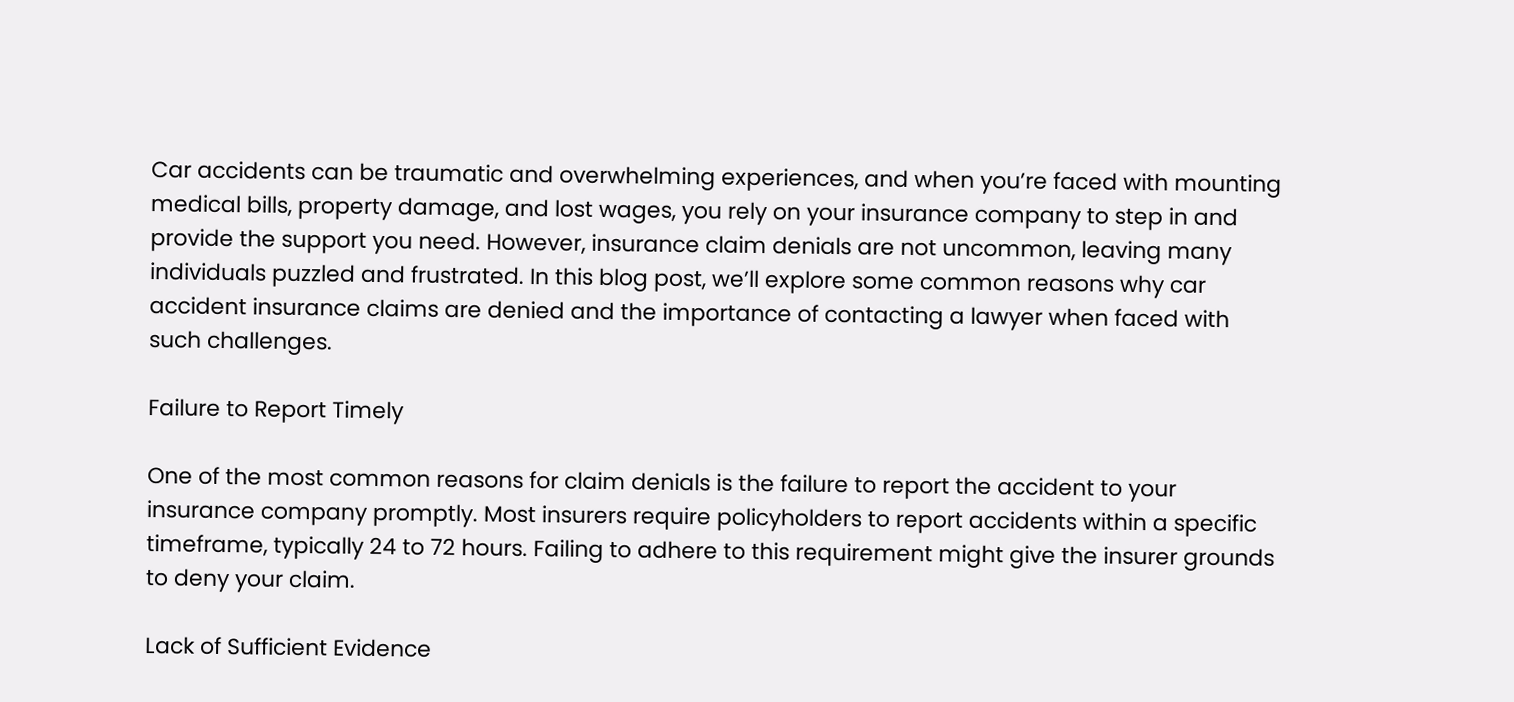Car accidents can be traumatic and overwhelming experiences, and when you’re faced with mounting medical bills, property damage, and lost wages, you rely on your insurance company to step in and provide the support you need. However, insurance claim denials are not uncommon, leaving many individuals puzzled and frustrated. In this blog post, we’ll explore some common reasons why car accident insurance claims are denied and the importance of contacting a lawyer when faced with such challenges.

Failure to Report Timely

One of the most common reasons for claim denials is the failure to report the accident to your insurance company promptly. Most insurers require policyholders to report accidents within a specific timeframe, typically 24 to 72 hours. Failing to adhere to this requirement might give the insurer grounds to deny your claim.

Lack of Sufficient Evidence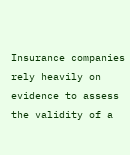Insurance companies rely heavily on evidence to assess the validity of a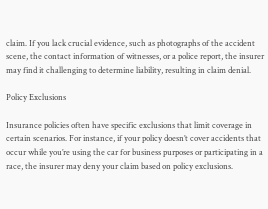claim. If you lack crucial evidence, such as photographs of the accident scene, the contact information of witnesses, or a police report, the insurer may find it challenging to determine liability, resulting in claim denial.

Policy Exclusions

Insurance policies often have specific exclusions that limit coverage in certain scenarios. For instance, if your policy doesn’t cover accidents that occur while you’re using the car for business purposes or participating in a race, the insurer may deny your claim based on policy exclusions.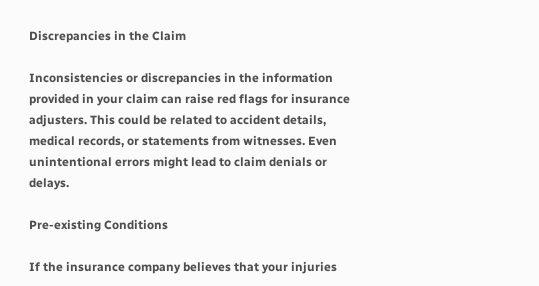Discrepancies in the Claim

Inconsistencies or discrepancies in the information provided in your claim can raise red flags for insurance adjusters. This could be related to accident details, medical records, or statements from witnesses. Even unintentional errors might lead to claim denials or delays.

Pre-existing Conditions

If the insurance company believes that your injuries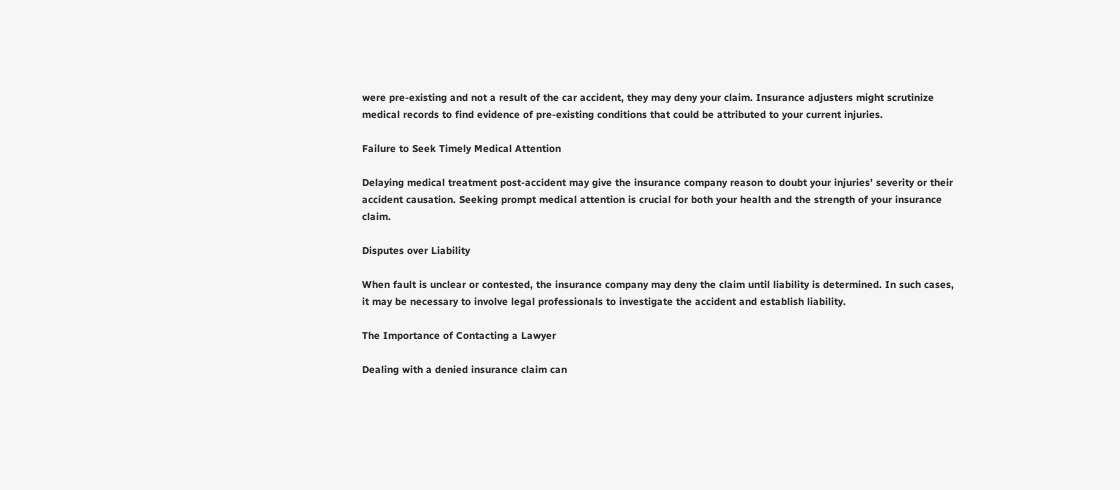were pre-existing and not a result of the car accident, they may deny your claim. Insurance adjusters might scrutinize medical records to find evidence of pre-existing conditions that could be attributed to your current injuries.

Failure to Seek Timely Medical Attention

Delaying medical treatment post-accident may give the insurance company reason to doubt your injuries’ severity or their accident causation. Seeking prompt medical attention is crucial for both your health and the strength of your insurance claim.

Disputes over Liability

When fault is unclear or contested, the insurance company may deny the claim until liability is determined. In such cases, it may be necessary to involve legal professionals to investigate the accident and establish liability.

The Importance of Contacting a Lawyer

Dealing with a denied insurance claim can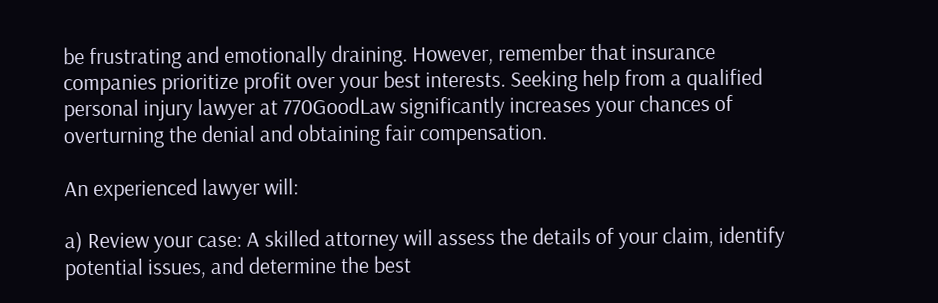be frustrating and emotionally draining. However, remember that insurance companies prioritize profit over your best interests. Seeking help from a qualified personal injury lawyer at 770GoodLaw significantly increases your chances of overturning the denial and obtaining fair compensation.

An experienced lawyer will:

a) Review your case: A skilled attorney will assess the details of your claim, identify potential issues, and determine the best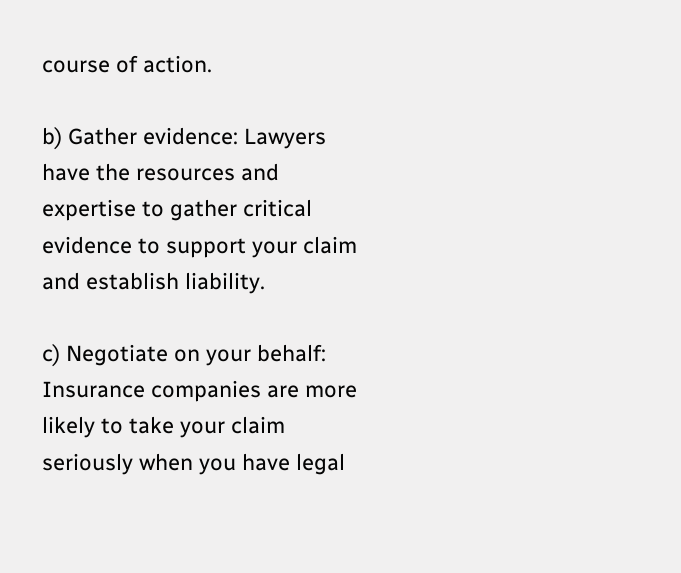course of action.

b) Gather evidence: Lawyers have the resources and expertise to gather critical evidence to support your claim and establish liability.

c) Negotiate on your behalf: Insurance companies are more likely to take your claim seriously when you have legal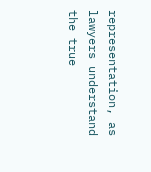representation, as lawyers understand the true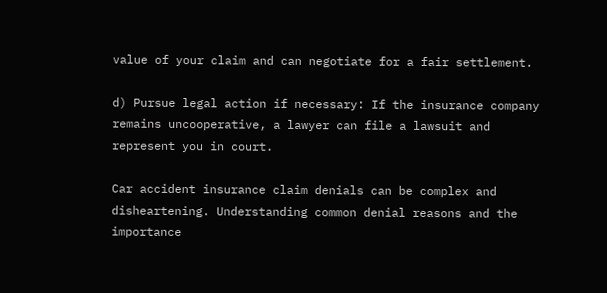value of your claim and can negotiate for a fair settlement.

d) Pursue legal action if necessary: If the insurance company remains uncooperative, a lawyer can file a lawsuit and represent you in court.

Car accident insurance claim denials can be complex and disheartening. Understanding common denial reasons and the importance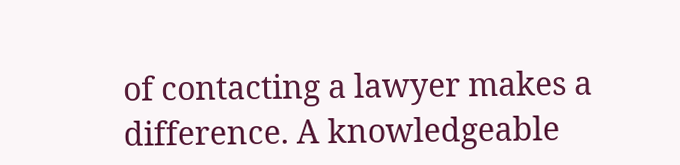of contacting a lawyer makes a difference. A knowledgeable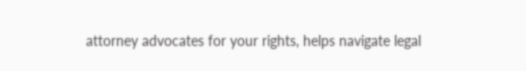attorney advocates for your rights, helps navigate legal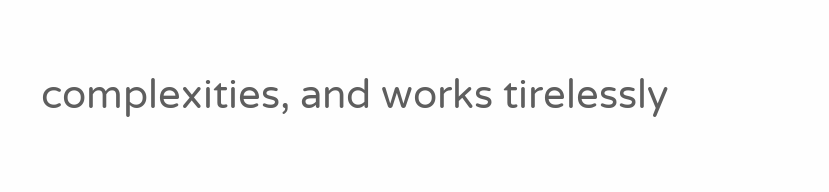complexities, and works tirelessly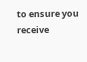to ensure you receive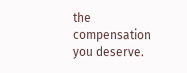the compensation you deserve.